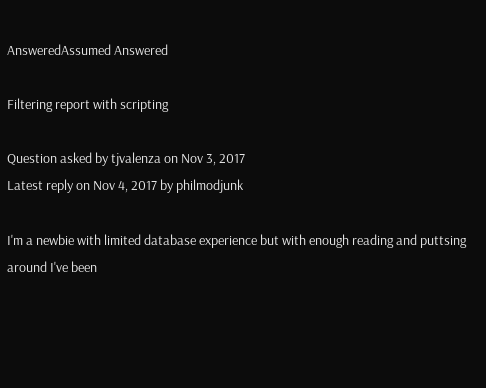AnsweredAssumed Answered

Filtering report with scripting

Question asked by tjvalenza on Nov 3, 2017
Latest reply on Nov 4, 2017 by philmodjunk

I'm a newbie with limited database experience but with enough reading and puttsing around I've been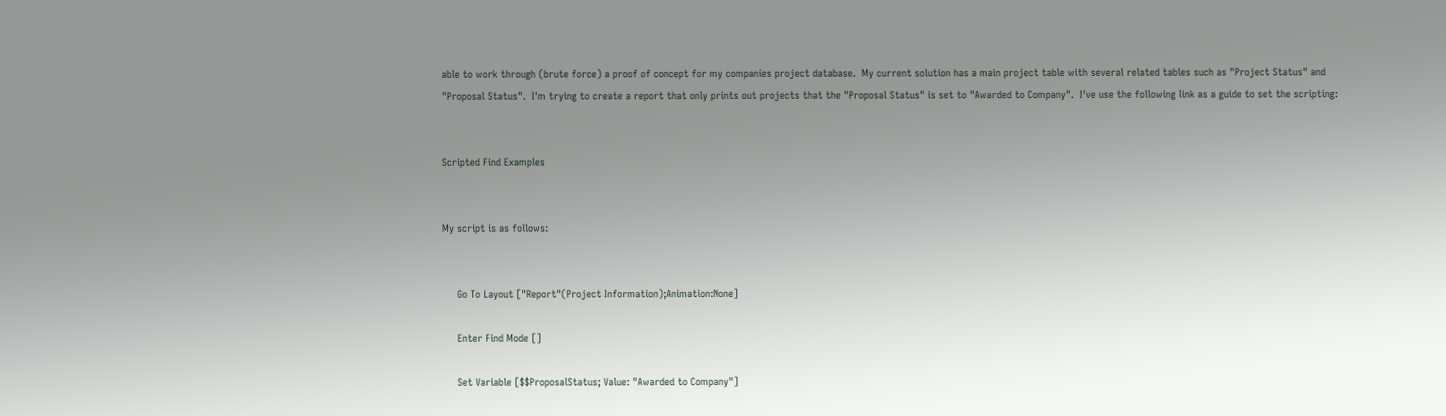able to work through (brute force) a proof of concept for my companies project database.  My current solution has a main project table with several related tables such as "Project Status" and "Proposal Status".  I'm trying to create a report that only prints out projects that the "Proposal Status" is set to "Awarded to Company".  I've use the following link as a guide to set the scripting:


Scripted Find Examples


My script is as follows:


     Go To Layout ["Report"(Project Information);Animation:None]

     Enter Find Mode []

     Set Variable [$$ProposalStatus; Value: "Awarded to Company"]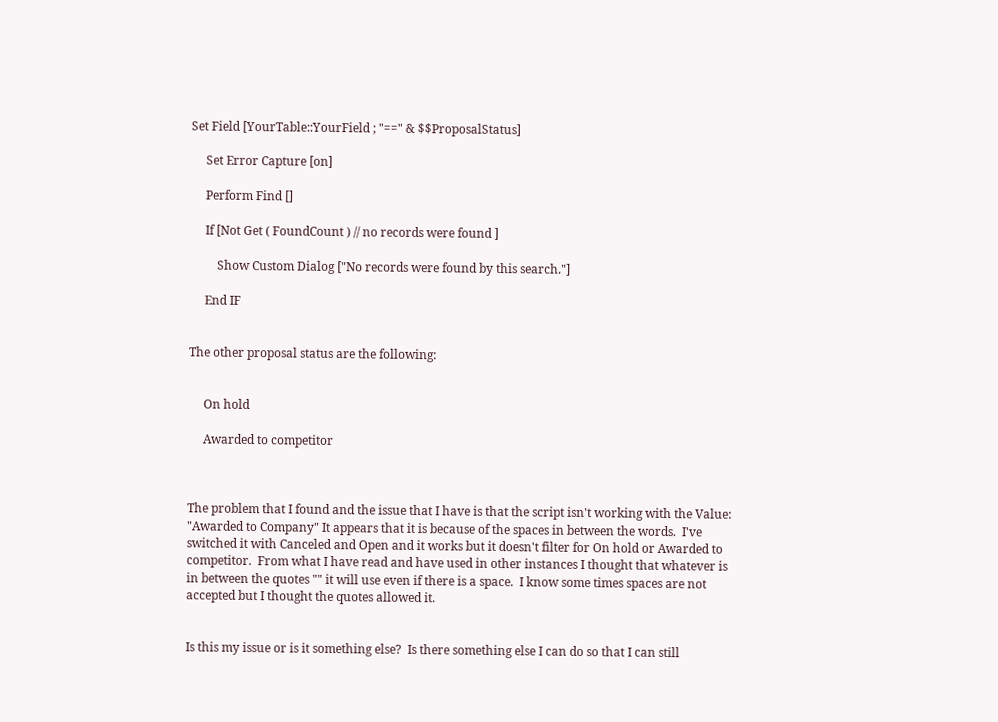Set Field [YourTable::YourField ; "==" & $$ProposalStatus]

     Set Error Capture [on]

     Perform Find []

     If [Not Get ( FoundCount ) // no records were found ]

         Show Custom Dialog ["No records were found by this search."]

     End IF


The other proposal status are the following:


     On hold

     Awarded to competitor



The problem that I found and the issue that I have is that the script isn't working with the Value: "Awarded to Company" It appears that it is because of the spaces in between the words.  I've switched it with Canceled and Open and it works but it doesn't filter for On hold or Awarded to competitor.  From what I have read and have used in other instances I thought that whatever is in between the quotes "" it will use even if there is a space.  I know some times spaces are not accepted but I thought the quotes allowed it.


Is this my issue or is it something else?  Is there something else I can do so that I can still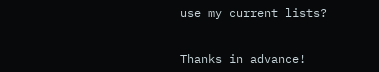use my current lists?


Thanks in advance!